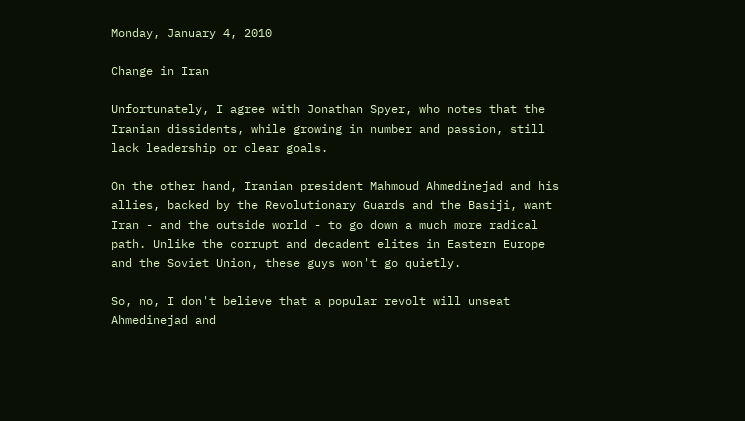Monday, January 4, 2010

Change in Iran

Unfortunately, I agree with Jonathan Spyer, who notes that the Iranian dissidents, while growing in number and passion, still lack leadership or clear goals.

On the other hand, Iranian president Mahmoud Ahmedinejad and his allies, backed by the Revolutionary Guards and the Basiji, want Iran - and the outside world - to go down a much more radical path. Unlike the corrupt and decadent elites in Eastern Europe and the Soviet Union, these guys won't go quietly.

So, no, I don't believe that a popular revolt will unseat Ahmedinejad and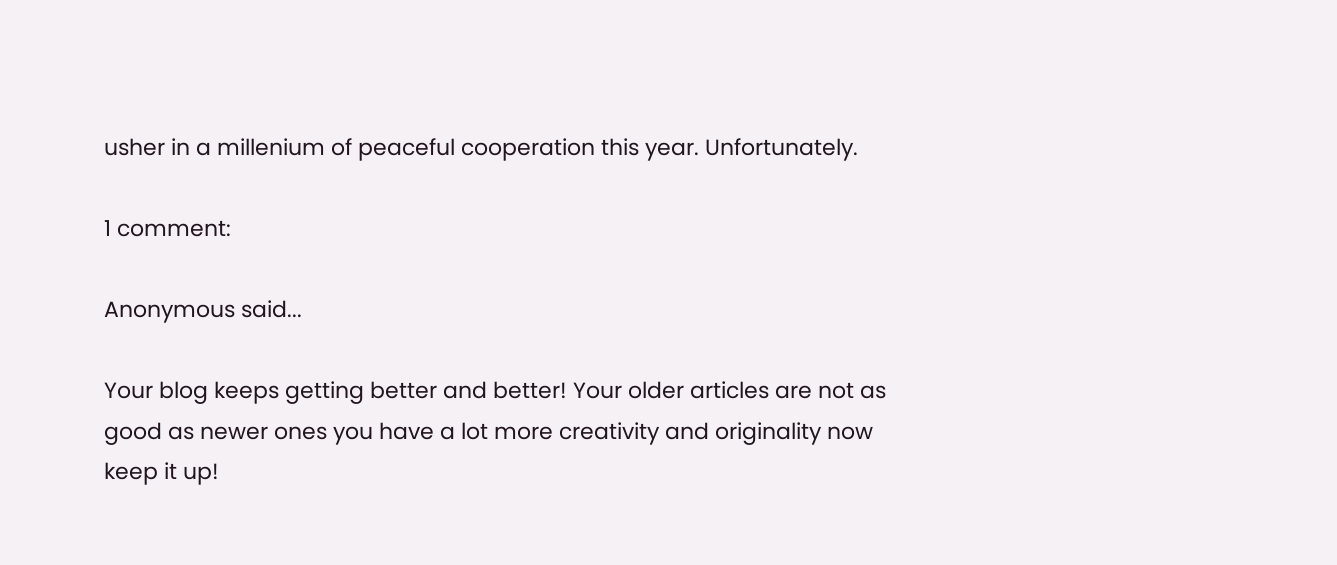usher in a millenium of peaceful cooperation this year. Unfortunately.

1 comment:

Anonymous said...

Your blog keeps getting better and better! Your older articles are not as good as newer ones you have a lot more creativity and originality now keep it up!